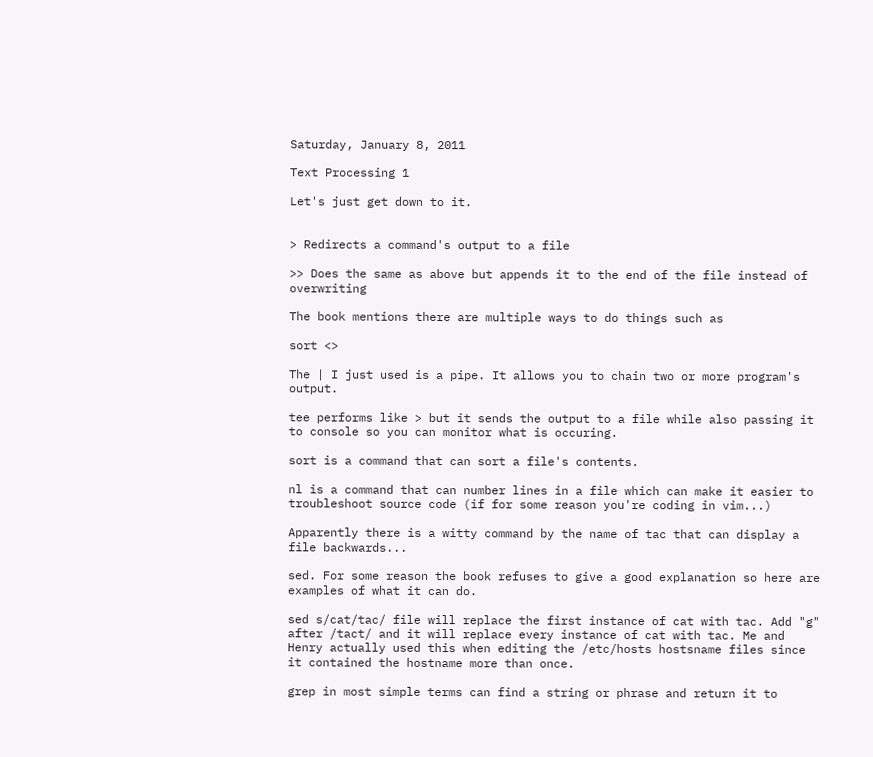Saturday, January 8, 2011

Text Processing 1

Let's just get down to it.


> Redirects a command's output to a file

>> Does the same as above but appends it to the end of the file instead of overwriting

The book mentions there are multiple ways to do things such as

sort <>

The | I just used is a pipe. It allows you to chain two or more program's output.

tee performs like > but it sends the output to a file while also passing it to console so you can monitor what is occuring.

sort is a command that can sort a file's contents.

nl is a command that can number lines in a file which can make it easier to troubleshoot source code (if for some reason you're coding in vim...)

Apparently there is a witty command by the name of tac that can display a file backwards...

sed. For some reason the book refuses to give a good explanation so here are examples of what it can do.

sed s/cat/tac/ file will replace the first instance of cat with tac. Add "g" after /tact/ and it will replace every instance of cat with tac. Me and Henry actually used this when editing the /etc/hosts hostsname files since it contained the hostname more than once.

grep in most simple terms can find a string or phrase and return it to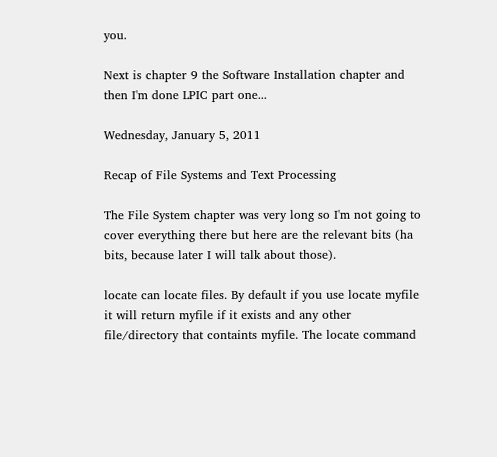you.

Next is chapter 9 the Software Installation chapter and then I'm done LPIC part one...

Wednesday, January 5, 2011

Recap of File Systems and Text Processing

The File System chapter was very long so I'm not going to cover everything there but here are the relevant bits (ha bits, because later I will talk about those).

locate can locate files. By default if you use locate myfile it will return myfile if it exists and any other file/directory that containts myfile. The locate command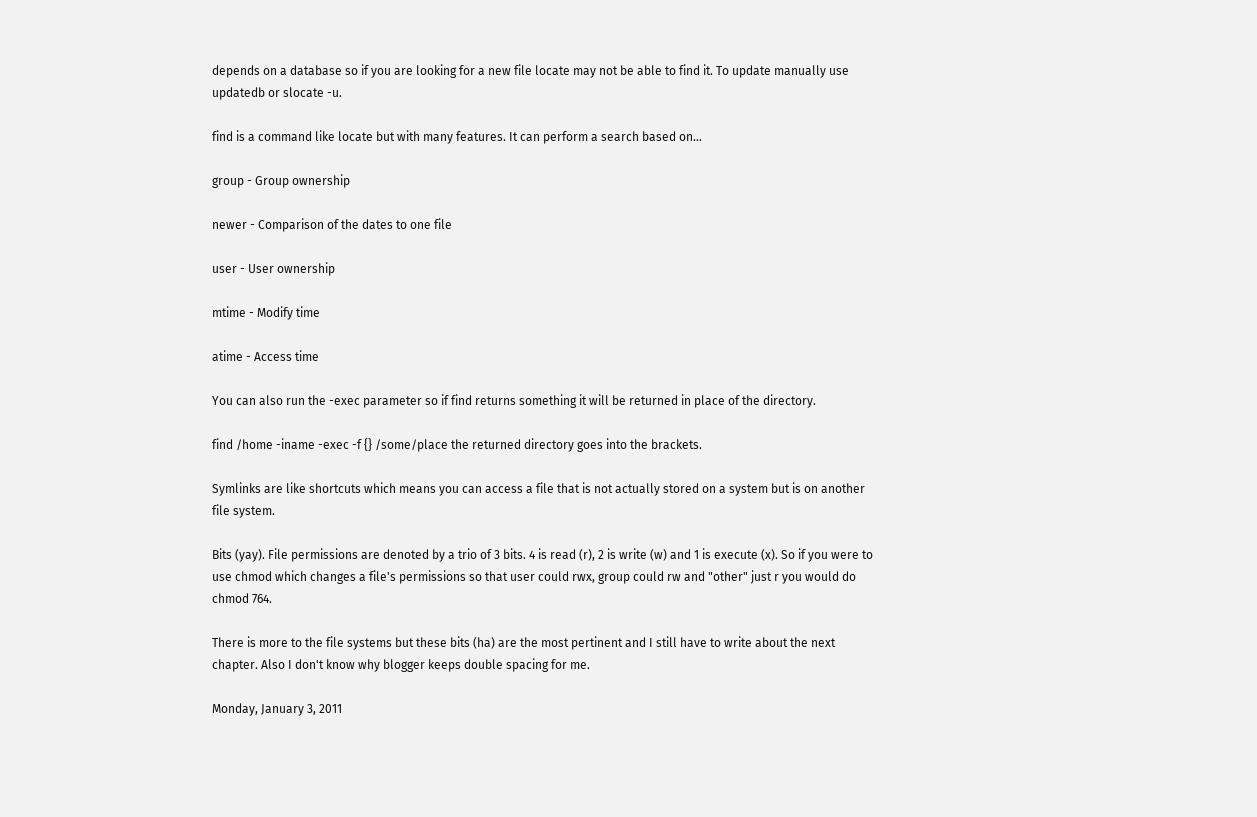depends on a database so if you are looking for a new file locate may not be able to find it. To update manually use updatedb or slocate -u.

find is a command like locate but with many features. It can perform a search based on...

group - Group ownership

newer - Comparison of the dates to one file

user - User ownership

mtime - Modify time

atime - Access time

You can also run the -exec parameter so if find returns something it will be returned in place of the directory.

find /home -iname -exec -f {} /some/place the returned directory goes into the brackets.

Symlinks are like shortcuts which means you can access a file that is not actually stored on a system but is on another file system.

Bits (yay). File permissions are denoted by a trio of 3 bits. 4 is read (r), 2 is write (w) and 1 is execute (x). So if you were to use chmod which changes a file's permissions so that user could rwx, group could rw and "other" just r you would do chmod 764.

There is more to the file systems but these bits (ha) are the most pertinent and I still have to write about the next chapter. Also I don't know why blogger keeps double spacing for me.

Monday, January 3, 2011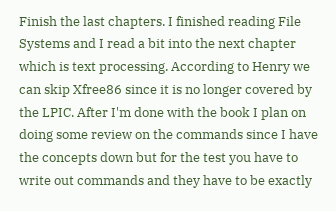Finish the last chapters. I finished reading File Systems and I read a bit into the next chapter which is text processing. According to Henry we can skip Xfree86 since it is no longer covered by the LPIC. After I'm done with the book I plan on doing some review on the commands since I have the concepts down but for the test you have to write out commands and they have to be exactly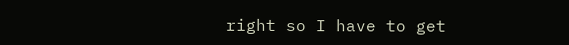right so I have to get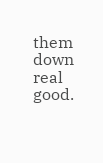them down real good.